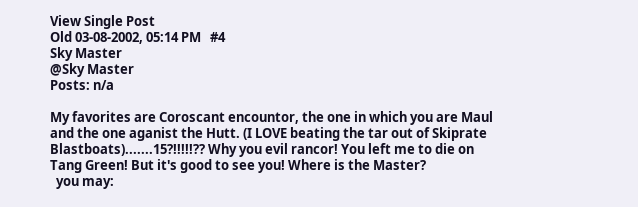View Single Post
Old 03-08-2002, 05:14 PM   #4
Sky Master
@Sky Master
Posts: n/a

My favorites are Coroscant encountor, the one in which you are Maul and the one aganist the Hutt. (I LOVE beating the tar out of Skiprate Blastboats).......15?!!!!!?? Why you evil rancor! You left me to die on Tang Green! But it's good to see you! Where is the Master?
  you may: